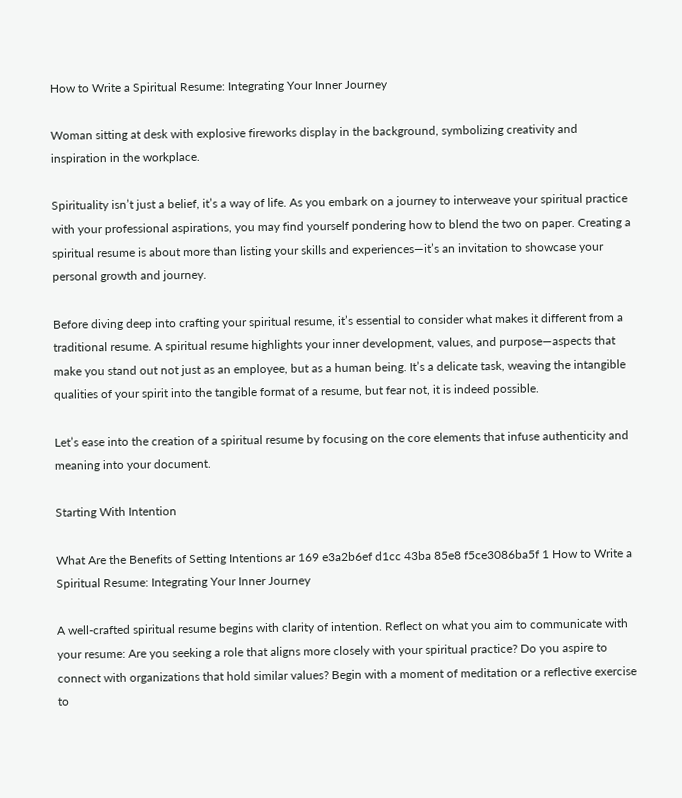How to Write a Spiritual Resume: Integrating Your Inner Journey

Woman sitting at desk with explosive fireworks display in the background, symbolizing creativity and inspiration in the workplace.

Spirituality isn’t just a belief, it’s a way of life. As you embark on a journey to interweave your spiritual practice with your professional aspirations, you may find yourself pondering how to blend the two on paper. Creating a spiritual resume is about more than listing your skills and experiences—it’s an invitation to showcase your personal growth and journey.

Before diving deep into crafting your spiritual resume, it’s essential to consider what makes it different from a traditional resume. A spiritual resume highlights your inner development, values, and purpose—aspects that make you stand out not just as an employee, but as a human being. It’s a delicate task, weaving the intangible qualities of your spirit into the tangible format of a resume, but fear not, it is indeed possible.

Let’s ease into the creation of a spiritual resume by focusing on the core elements that infuse authenticity and meaning into your document.

Starting With Intention

What Are the Benefits of Setting Intentions ar 169 e3a2b6ef d1cc 43ba 85e8 f5ce3086ba5f 1 How to Write a Spiritual Resume: Integrating Your Inner Journey

A well-crafted spiritual resume begins with clarity of intention. Reflect on what you aim to communicate with your resume: Are you seeking a role that aligns more closely with your spiritual practice? Do you aspire to connect with organizations that hold similar values? Begin with a moment of meditation or a reflective exercise to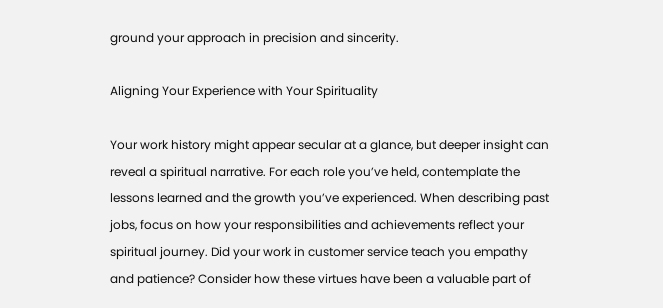ground your approach in precision and sincerity.

Aligning Your Experience with Your Spirituality

Your work history might appear secular at a glance, but deeper insight can reveal a spiritual narrative. For each role you’ve held, contemplate the lessons learned and the growth you’ve experienced. When describing past jobs, focus on how your responsibilities and achievements reflect your spiritual journey. Did your work in customer service teach you empathy and patience? Consider how these virtues have been a valuable part of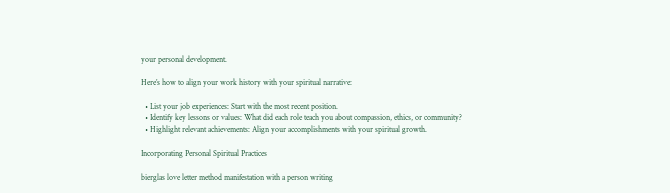your personal development.

Here’s how to align your work history with your spiritual narrative:

  • List your job experiences: Start with the most recent position.
  • Identify key lessons or values: What did each role teach you about compassion, ethics, or community?
  • Highlight relevant achievements: Align your accomplishments with your spiritual growth.

Incorporating Personal Spiritual Practices

bierglas love letter method manifestation with a person writing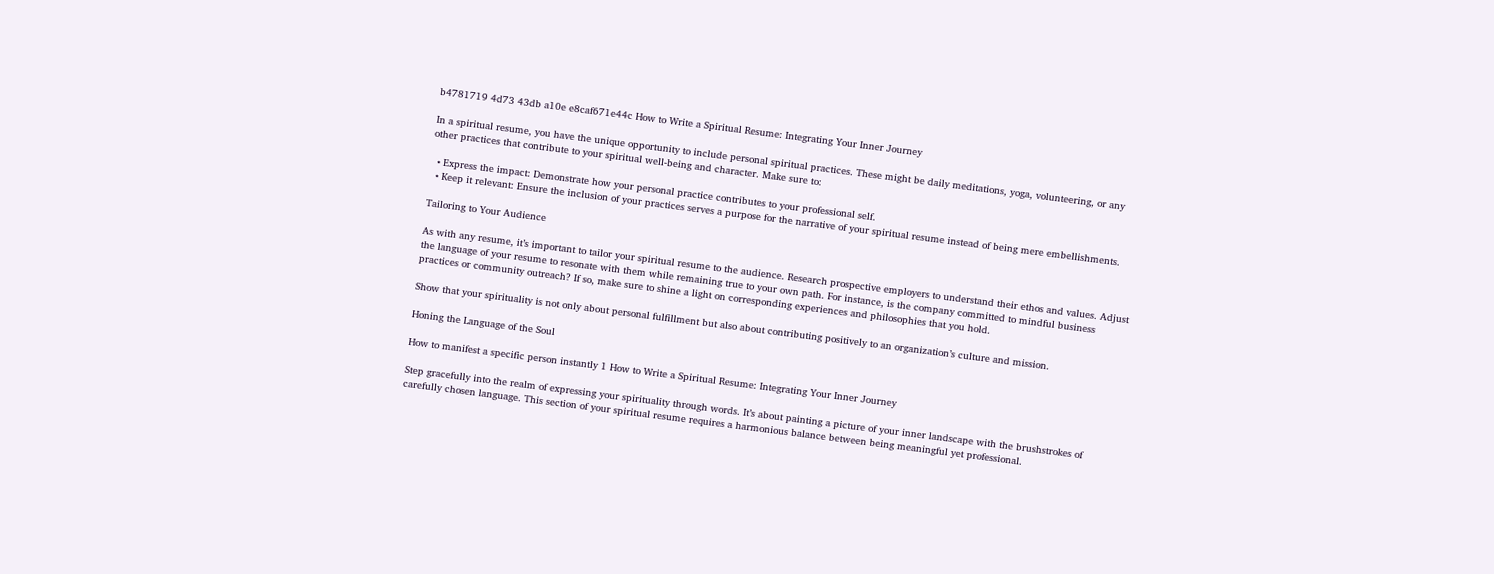b4781719 4d73 43db a10e e8caf671e44c How to Write a Spiritual Resume: Integrating Your Inner Journey

In a spiritual resume, you have the unique opportunity to include personal spiritual practices. These might be daily meditations, yoga, volunteering, or any other practices that contribute to your spiritual well-being and character. Make sure to:

  • Express the impact: Demonstrate how your personal practice contributes to your professional self.
  • Keep it relevant: Ensure the inclusion of your practices serves a purpose for the narrative of your spiritual resume instead of being mere embellishments.

Tailoring to Your Audience

As with any resume, it’s important to tailor your spiritual resume to the audience. Research prospective employers to understand their ethos and values. Adjust the language of your resume to resonate with them while remaining true to your own path. For instance, is the company committed to mindful business practices or community outreach? If so, make sure to shine a light on corresponding experiences and philosophies that you hold.

Show that your spirituality is not only about personal fulfillment but also about contributing positively to an organization’s culture and mission.

Honing the Language of the Soul

How to manifest a specific person instantly 1 How to Write a Spiritual Resume: Integrating Your Inner Journey

Step gracefully into the realm of expressing your spirituality through words. It’s about painting a picture of your inner landscape with the brushstrokes of carefully chosen language. This section of your spiritual resume requires a harmonious balance between being meaningful yet professional.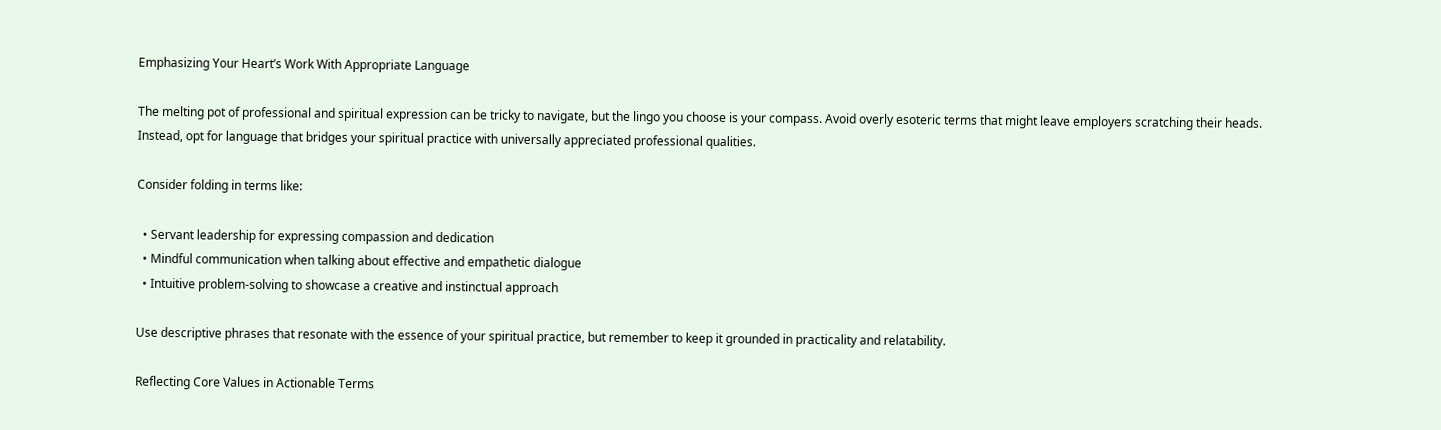Emphasizing Your Heart’s Work With Appropriate Language

The melting pot of professional and spiritual expression can be tricky to navigate, but the lingo you choose is your compass. Avoid overly esoteric terms that might leave employers scratching their heads. Instead, opt for language that bridges your spiritual practice with universally appreciated professional qualities.

Consider folding in terms like:

  • Servant leadership for expressing compassion and dedication
  • Mindful communication when talking about effective and empathetic dialogue
  • Intuitive problem-solving to showcase a creative and instinctual approach

Use descriptive phrases that resonate with the essence of your spiritual practice, but remember to keep it grounded in practicality and relatability.

Reflecting Core Values in Actionable Terms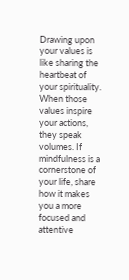Drawing upon your values is like sharing the heartbeat of your spirituality. When those values inspire your actions, they speak volumes. If mindfulness is a cornerstone of your life, share how it makes you a more focused and attentive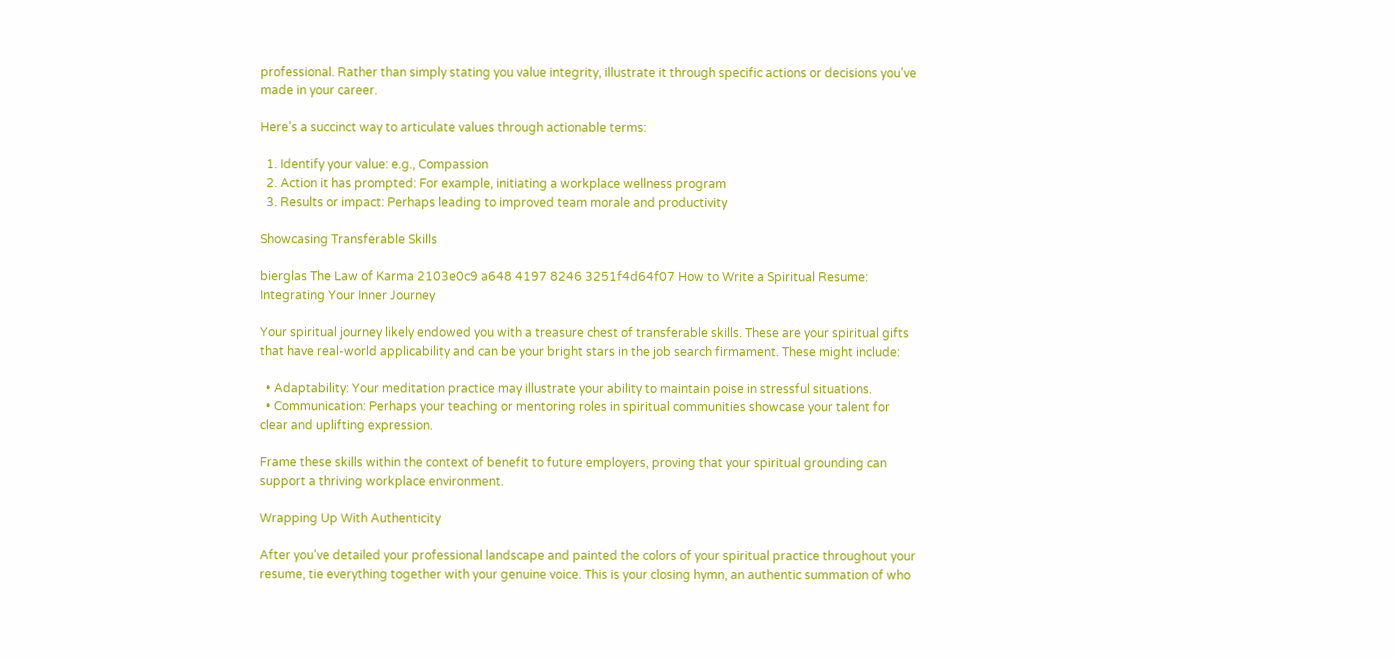professional. Rather than simply stating you value integrity, illustrate it through specific actions or decisions you’ve made in your career.

Here’s a succinct way to articulate values through actionable terms:

  1. Identify your value: e.g., Compassion
  2. Action it has prompted: For example, initiating a workplace wellness program
  3. Results or impact: Perhaps leading to improved team morale and productivity

Showcasing Transferable Skills

bierglas The Law of Karma 2103e0c9 a648 4197 8246 3251f4d64f07 How to Write a Spiritual Resume: Integrating Your Inner Journey

Your spiritual journey likely endowed you with a treasure chest of transferable skills. These are your spiritual gifts that have real-world applicability and can be your bright stars in the job search firmament. These might include:

  • Adaptability: Your meditation practice may illustrate your ability to maintain poise in stressful situations.
  • Communication: Perhaps your teaching or mentoring roles in spiritual communities showcase your talent for clear and uplifting expression.

Frame these skills within the context of benefit to future employers, proving that your spiritual grounding can support a thriving workplace environment.

Wrapping Up With Authenticity

After you’ve detailed your professional landscape and painted the colors of your spiritual practice throughout your resume, tie everything together with your genuine voice. This is your closing hymn, an authentic summation of who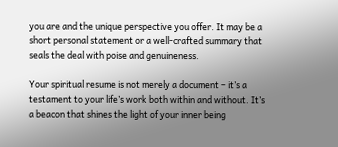you are and the unique perspective you offer. It may be a short personal statement or a well-crafted summary that seals the deal with poise and genuineness.

Your spiritual resume is not merely a document – it’s a testament to your life’s work both within and without. It’s a beacon that shines the light of your inner being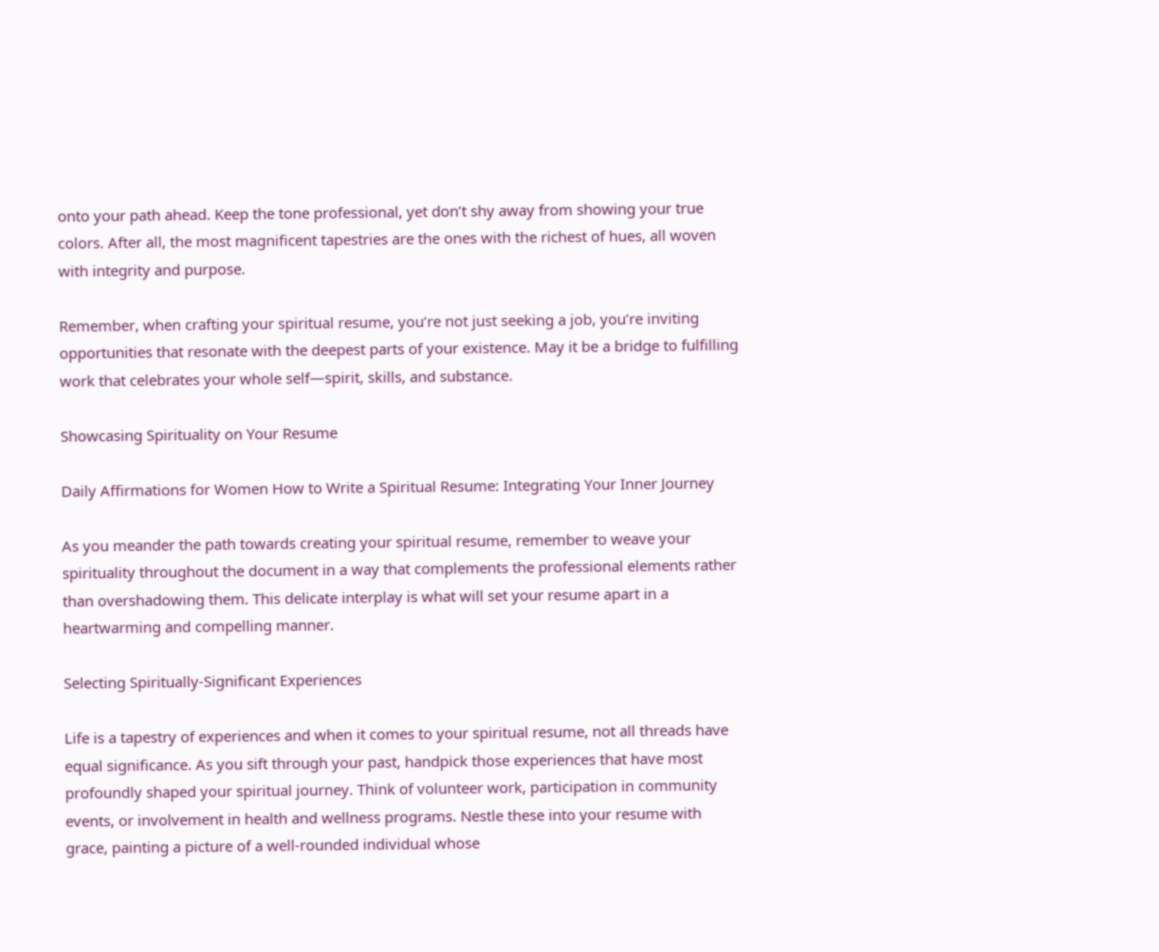onto your path ahead. Keep the tone professional, yet don’t shy away from showing your true colors. After all, the most magnificent tapestries are the ones with the richest of hues, all woven with integrity and purpose.

Remember, when crafting your spiritual resume, you’re not just seeking a job, you’re inviting opportunities that resonate with the deepest parts of your existence. May it be a bridge to fulfilling work that celebrates your whole self—spirit, skills, and substance.

Showcasing Spirituality on Your Resume

Daily Affirmations for Women How to Write a Spiritual Resume: Integrating Your Inner Journey

As you meander the path towards creating your spiritual resume, remember to weave your spirituality throughout the document in a way that complements the professional elements rather than overshadowing them. This delicate interplay is what will set your resume apart in a heartwarming and compelling manner.

Selecting Spiritually-Significant Experiences

Life is a tapestry of experiences and when it comes to your spiritual resume, not all threads have equal significance. As you sift through your past, handpick those experiences that have most profoundly shaped your spiritual journey. Think of volunteer work, participation in community events, or involvement in health and wellness programs. Nestle these into your resume with grace, painting a picture of a well-rounded individual whose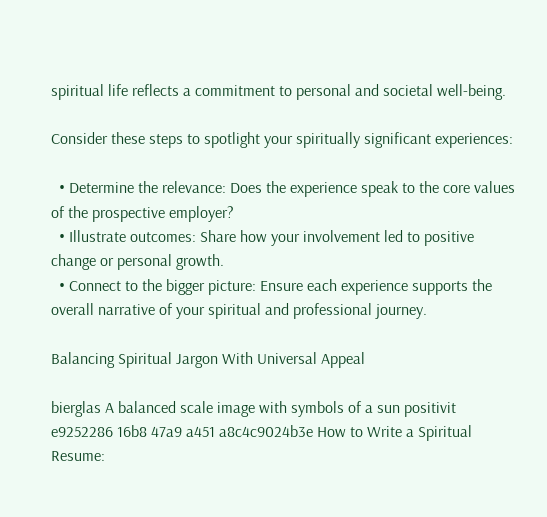spiritual life reflects a commitment to personal and societal well-being.

Consider these steps to spotlight your spiritually significant experiences:

  • Determine the relevance: Does the experience speak to the core values of the prospective employer?
  • Illustrate outcomes: Share how your involvement led to positive change or personal growth.
  • Connect to the bigger picture: Ensure each experience supports the overall narrative of your spiritual and professional journey.

Balancing Spiritual Jargon With Universal Appeal

bierglas A balanced scale image with symbols of a sun positivit e9252286 16b8 47a9 a451 a8c4c9024b3e How to Write a Spiritual Resume: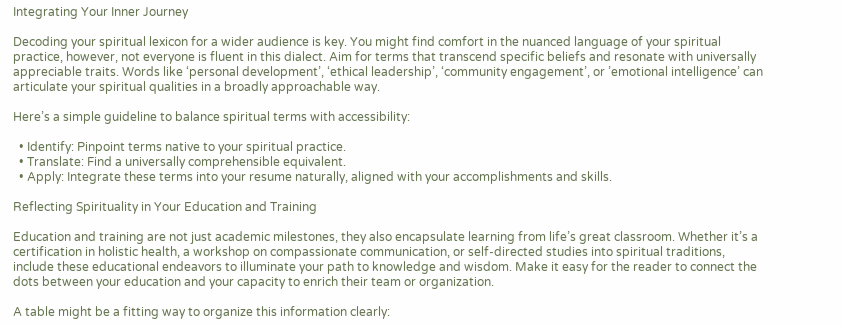Integrating Your Inner Journey

Decoding your spiritual lexicon for a wider audience is key. You might find comfort in the nuanced language of your spiritual practice, however, not everyone is fluent in this dialect. Aim for terms that transcend specific beliefs and resonate with universally appreciable traits. Words like ‘personal development’, ‘ethical leadership’, ‘community engagement’, or ’emotional intelligence’ can articulate your spiritual qualities in a broadly approachable way.

Here’s a simple guideline to balance spiritual terms with accessibility:

  • Identify: Pinpoint terms native to your spiritual practice.
  • Translate: Find a universally comprehensible equivalent.
  • Apply: Integrate these terms into your resume naturally, aligned with your accomplishments and skills.

Reflecting Spirituality in Your Education and Training

Education and training are not just academic milestones, they also encapsulate learning from life’s great classroom. Whether it’s a certification in holistic health, a workshop on compassionate communication, or self-directed studies into spiritual traditions, include these educational endeavors to illuminate your path to knowledge and wisdom. Make it easy for the reader to connect the dots between your education and your capacity to enrich their team or organization.

A table might be a fitting way to organize this information clearly: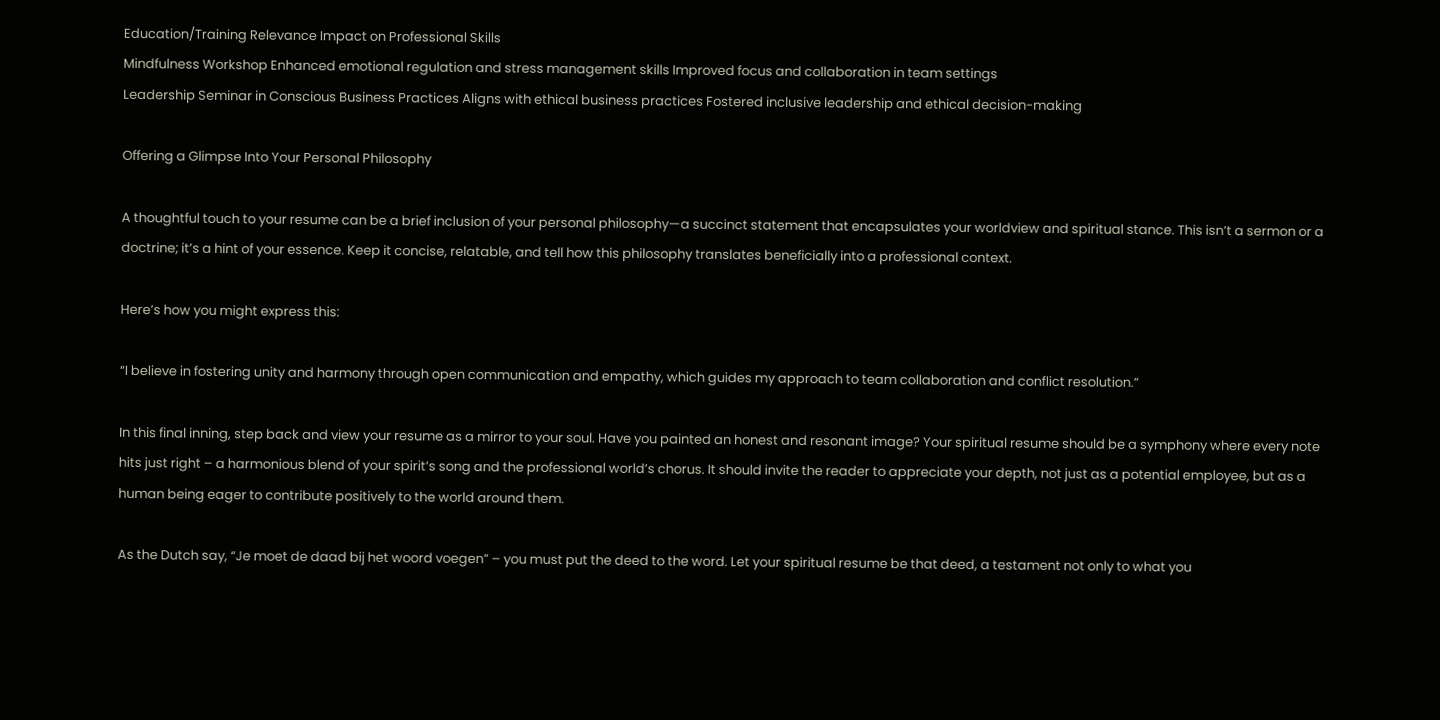Education/Training Relevance Impact on Professional Skills
Mindfulness Workshop Enhanced emotional regulation and stress management skills Improved focus and collaboration in team settings
Leadership Seminar in Conscious Business Practices Aligns with ethical business practices Fostered inclusive leadership and ethical decision-making

Offering a Glimpse Into Your Personal Philosophy

A thoughtful touch to your resume can be a brief inclusion of your personal philosophy—a succinct statement that encapsulates your worldview and spiritual stance. This isn’t a sermon or a doctrine; it’s a hint of your essence. Keep it concise, relatable, and tell how this philosophy translates beneficially into a professional context.

Here’s how you might express this:

“I believe in fostering unity and harmony through open communication and empathy, which guides my approach to team collaboration and conflict resolution.”

In this final inning, step back and view your resume as a mirror to your soul. Have you painted an honest and resonant image? Your spiritual resume should be a symphony where every note hits just right – a harmonious blend of your spirit’s song and the professional world’s chorus. It should invite the reader to appreciate your depth, not just as a potential employee, but as a human being eager to contribute positively to the world around them.

As the Dutch say, “Je moet de daad bij het woord voegen” – you must put the deed to the word. Let your spiritual resume be that deed, a testament not only to what you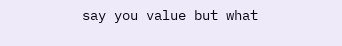say you value but what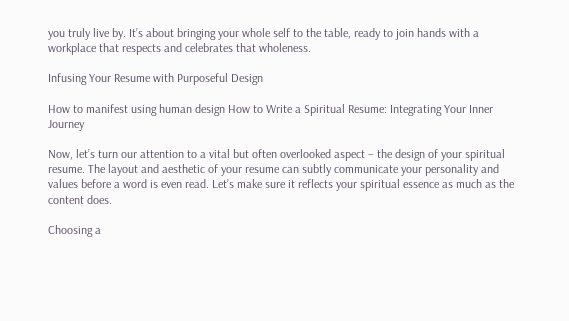you truly live by. It’s about bringing your whole self to the table, ready to join hands with a workplace that respects and celebrates that wholeness.

Infusing Your Resume with Purposeful Design

How to manifest using human design How to Write a Spiritual Resume: Integrating Your Inner Journey

Now, let’s turn our attention to a vital but often overlooked aspect – the design of your spiritual resume. The layout and aesthetic of your resume can subtly communicate your personality and values before a word is even read. Let’s make sure it reflects your spiritual essence as much as the content does.

Choosing a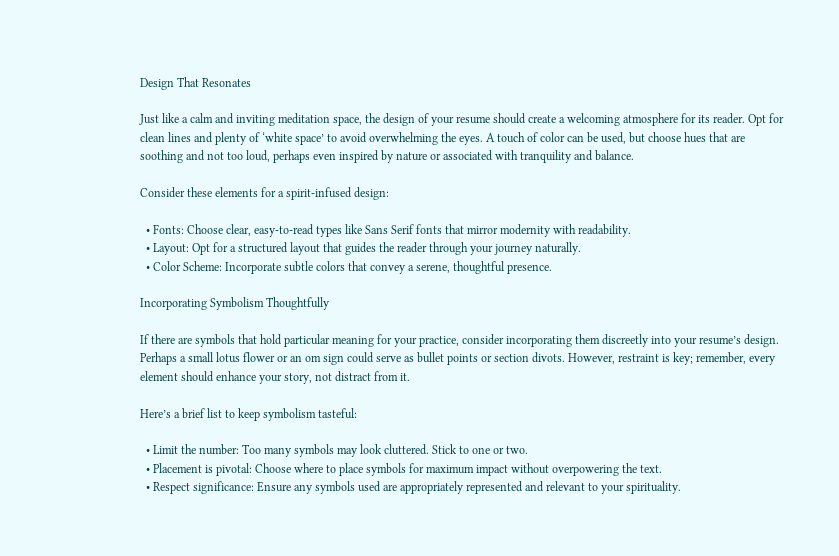Design That Resonates

Just like a calm and inviting meditation space, the design of your resume should create a welcoming atmosphere for its reader. Opt for clean lines and plenty of ‘white space’ to avoid overwhelming the eyes. A touch of color can be used, but choose hues that are soothing and not too loud, perhaps even inspired by nature or associated with tranquility and balance.

Consider these elements for a spirit-infused design:

  • Fonts: Choose clear, easy-to-read types like Sans Serif fonts that mirror modernity with readability.
  • Layout: Opt for a structured layout that guides the reader through your journey naturally.
  • Color Scheme: Incorporate subtle colors that convey a serene, thoughtful presence.

Incorporating Symbolism Thoughtfully

If there are symbols that hold particular meaning for your practice, consider incorporating them discreetly into your resume’s design. Perhaps a small lotus flower or an om sign could serve as bullet points or section divots. However, restraint is key; remember, every element should enhance your story, not distract from it.

Here’s a brief list to keep symbolism tasteful:

  • Limit the number: Too many symbols may look cluttered. Stick to one or two.
  • Placement is pivotal: Choose where to place symbols for maximum impact without overpowering the text.
  • Respect significance: Ensure any symbols used are appropriately represented and relevant to your spirituality.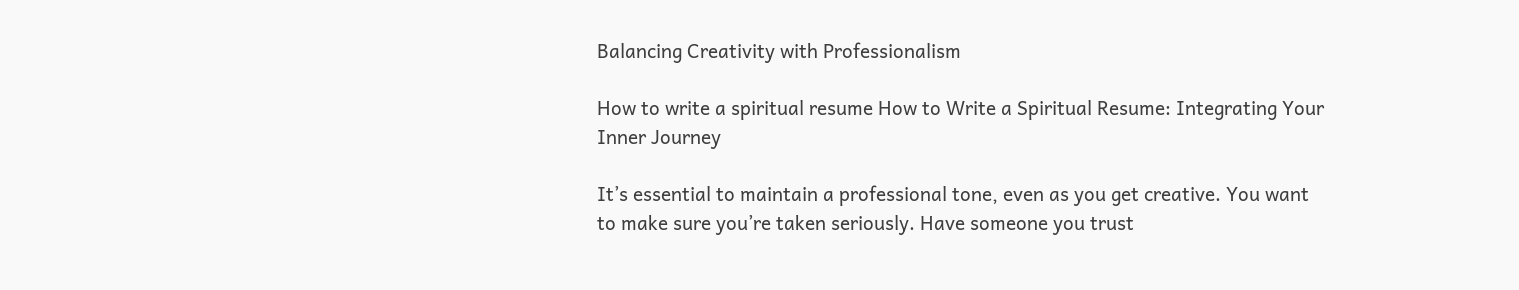Balancing Creativity with Professionalism

How to write a spiritual resume How to Write a Spiritual Resume: Integrating Your Inner Journey

It’s essential to maintain a professional tone, even as you get creative. You want to make sure you’re taken seriously. Have someone you trust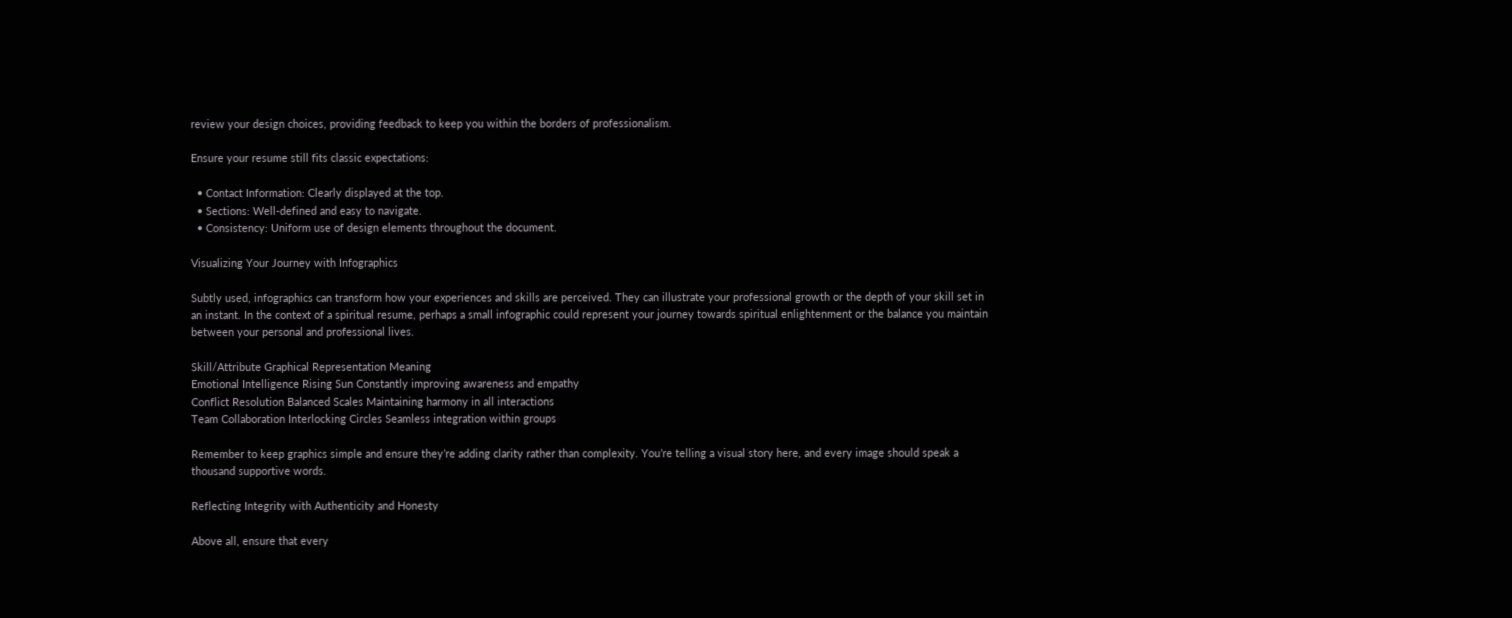review your design choices, providing feedback to keep you within the borders of professionalism.

Ensure your resume still fits classic expectations:

  • Contact Information: Clearly displayed at the top.
  • Sections: Well-defined and easy to navigate.
  • Consistency: Uniform use of design elements throughout the document.

Visualizing Your Journey with Infographics

Subtly used, infographics can transform how your experiences and skills are perceived. They can illustrate your professional growth or the depth of your skill set in an instant. In the context of a spiritual resume, perhaps a small infographic could represent your journey towards spiritual enlightenment or the balance you maintain between your personal and professional lives.

Skill/Attribute Graphical Representation Meaning
Emotional Intelligence Rising Sun Constantly improving awareness and empathy
Conflict Resolution Balanced Scales Maintaining harmony in all interactions
Team Collaboration Interlocking Circles Seamless integration within groups

Remember to keep graphics simple and ensure they’re adding clarity rather than complexity. You’re telling a visual story here, and every image should speak a thousand supportive words.

Reflecting Integrity with Authenticity and Honesty

Above all, ensure that every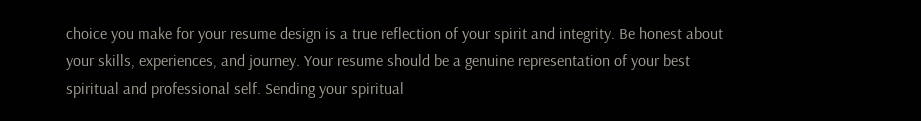choice you make for your resume design is a true reflection of your spirit and integrity. Be honest about your skills, experiences, and journey. Your resume should be a genuine representation of your best spiritual and professional self. Sending your spiritual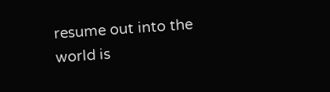resume out into the world is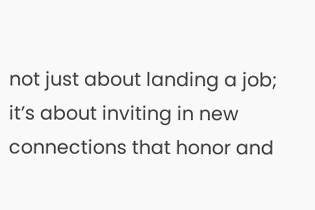not just about landing a job; it’s about inviting in new connections that honor and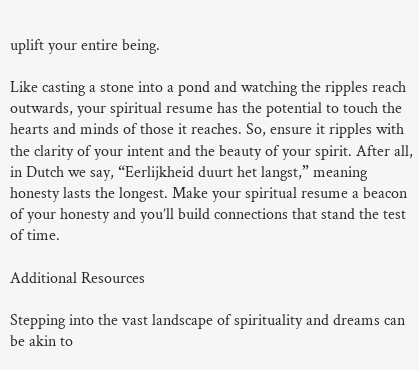uplift your entire being.

Like casting a stone into a pond and watching the ripples reach outwards, your spiritual resume has the potential to touch the hearts and minds of those it reaches. So, ensure it ripples with the clarity of your intent and the beauty of your spirit. After all, in Dutch we say, “Eerlijkheid duurt het langst,” meaning honesty lasts the longest. Make your spiritual resume a beacon of your honesty and you’ll build connections that stand the test of time.

Additional Resources

Stepping into the vast landscape of spirituality and dreams can be akin to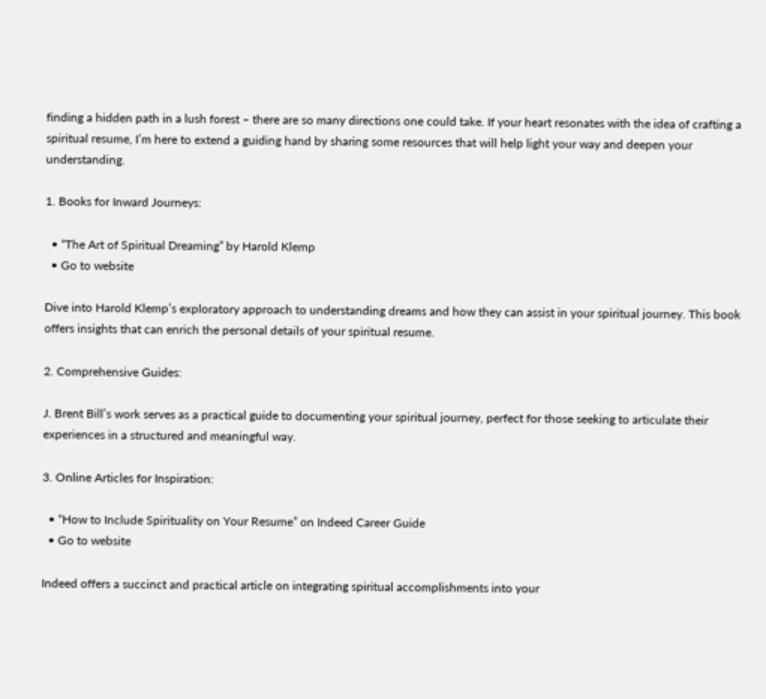finding a hidden path in a lush forest – there are so many directions one could take. If your heart resonates with the idea of crafting a spiritual resume, I’m here to extend a guiding hand by sharing some resources that will help light your way and deepen your understanding.

1. Books for Inward Journeys:

  • “The Art of Spiritual Dreaming” by Harold Klemp
  • Go to website

Dive into Harold Klemp’s exploratory approach to understanding dreams and how they can assist in your spiritual journey. This book offers insights that can enrich the personal details of your spiritual resume.

2. Comprehensive Guides:

J. Brent Bill’s work serves as a practical guide to documenting your spiritual journey, perfect for those seeking to articulate their experiences in a structured and meaningful way.

3. Online Articles for Inspiration:

  • “How to Include Spirituality on Your Resume” on Indeed Career Guide
  • Go to website

Indeed offers a succinct and practical article on integrating spiritual accomplishments into your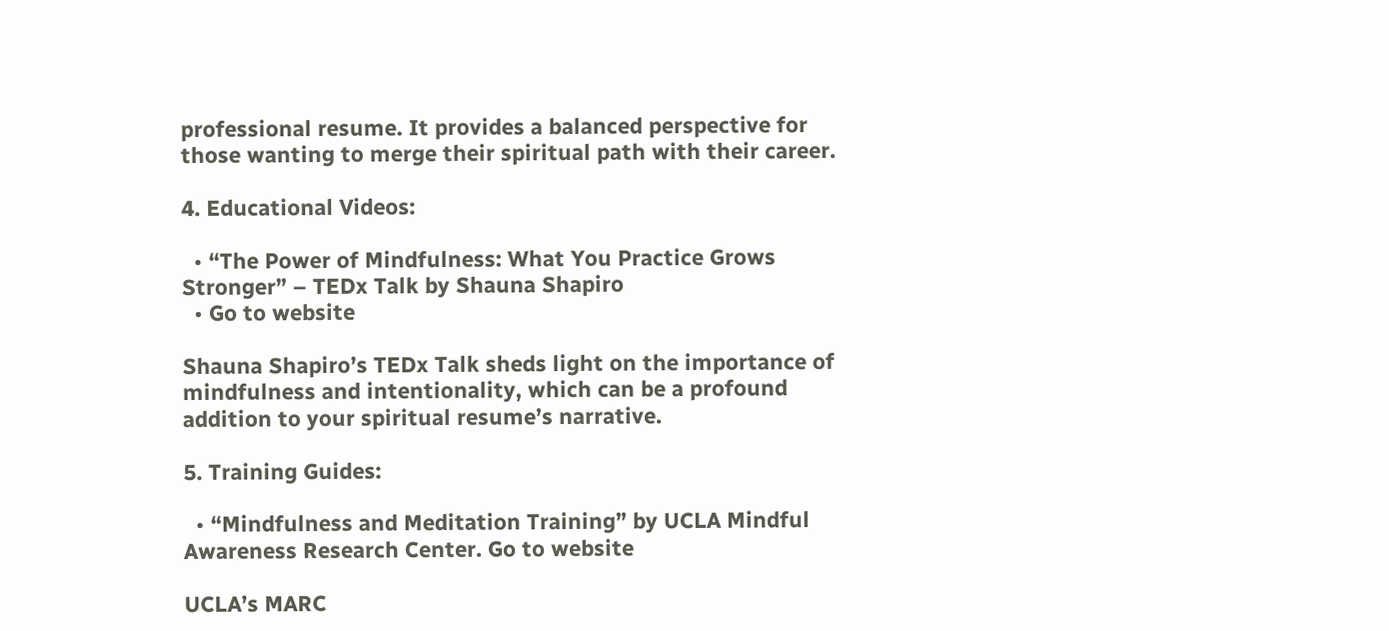professional resume. It provides a balanced perspective for those wanting to merge their spiritual path with their career.

4. Educational Videos:

  • “The Power of Mindfulness: What You Practice Grows Stronger” – TEDx Talk by Shauna Shapiro
  • Go to website

Shauna Shapiro’s TEDx Talk sheds light on the importance of mindfulness and intentionality, which can be a profound addition to your spiritual resume’s narrative.

5. Training Guides:

  • “Mindfulness and Meditation Training” by UCLA Mindful Awareness Research Center. Go to website

UCLA’s MARC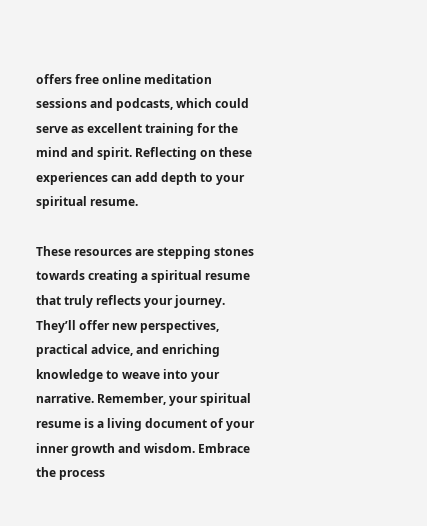offers free online meditation sessions and podcasts, which could serve as excellent training for the mind and spirit. Reflecting on these experiences can add depth to your spiritual resume.

These resources are stepping stones towards creating a spiritual resume that truly reflects your journey. They’ll offer new perspectives, practical advice, and enriching knowledge to weave into your narrative. Remember, your spiritual resume is a living document of your inner growth and wisdom. Embrace the process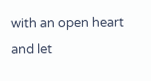with an open heart and let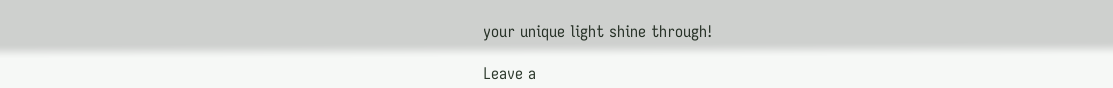your unique light shine through!

Leave a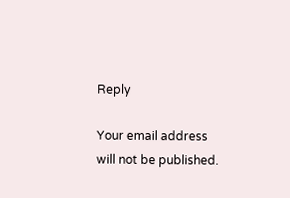Reply

Your email address will not be published.